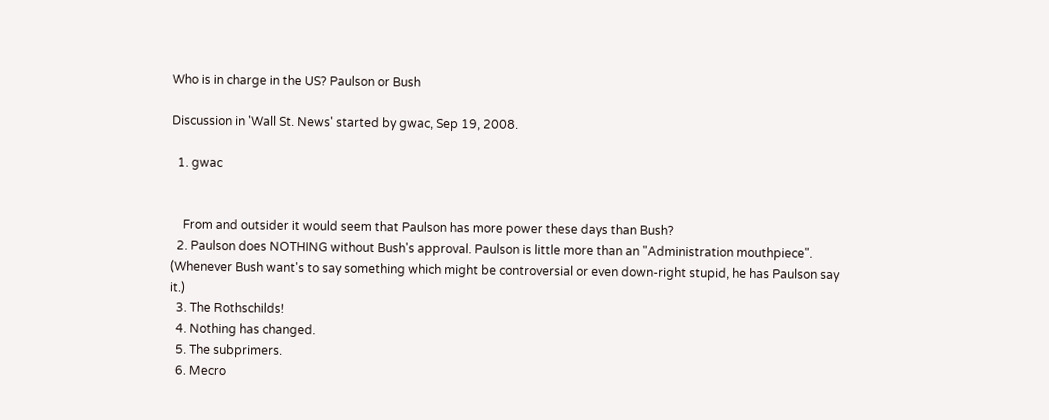Who is in charge in the US? Paulson or Bush

Discussion in 'Wall St. News' started by gwac, Sep 19, 2008.

  1. gwac


    From and outsider it would seem that Paulson has more power these days than Bush?
  2. Paulson does NOTHING without Bush's approval. Paulson is little more than an "Administration mouthpiece". (Whenever Bush want's to say something which might be controversial or even down-right stupid, he has Paulson say it.)
  3. The Rothschilds!
  4. Nothing has changed.
  5. The subprimers.
  6. Mecro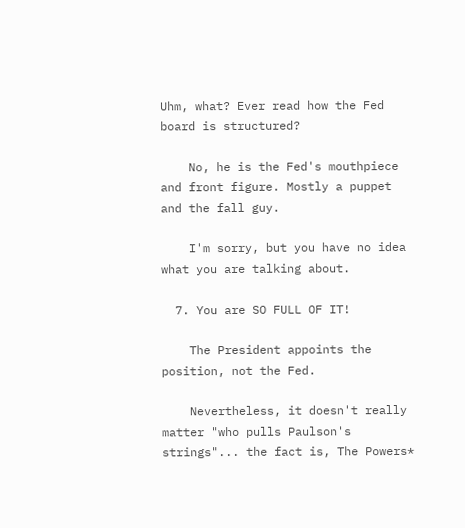Uhm, what? Ever read how the Fed board is structured?

    No, he is the Fed's mouthpiece and front figure. Mostly a puppet and the fall guy.

    I'm sorry, but you have no idea what you are talking about.

  7. You are SO FULL OF IT!

    The President appoints the position, not the Fed.

    Nevertheless, it doesn't really matter "who pulls Paulson's strings"... the fact is, The Powers*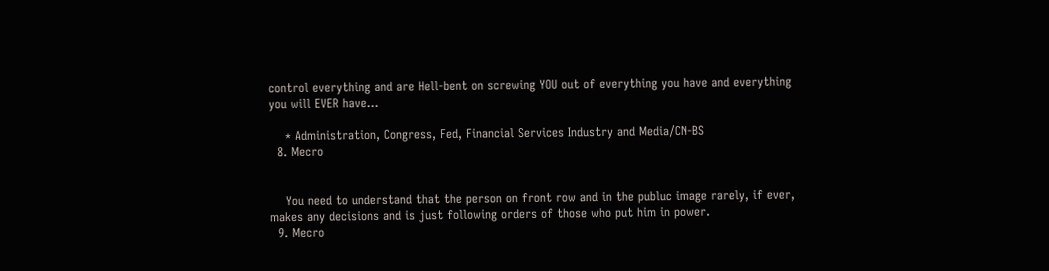control everything and are Hell-bent on screwing YOU out of everything you have and everything you will EVER have...

    * Administration, Congress, Fed, Financial Services Industry and Media/CN-BS
  8. Mecro


    You need to understand that the person on front row and in the publuc image rarely, if ever, makes any decisions and is just following orders of those who put him in power.
  9. Mecro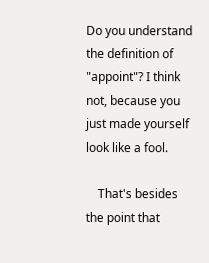Do you understand the definition of "appoint"? I think not, because you just made yourself look like a fool.

    That's besides the point that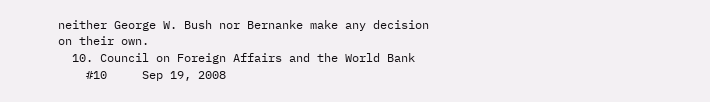neither George W. Bush nor Bernanke make any decision on their own.
  10. Council on Foreign Affairs and the World Bank
    #10     Sep 19, 2008